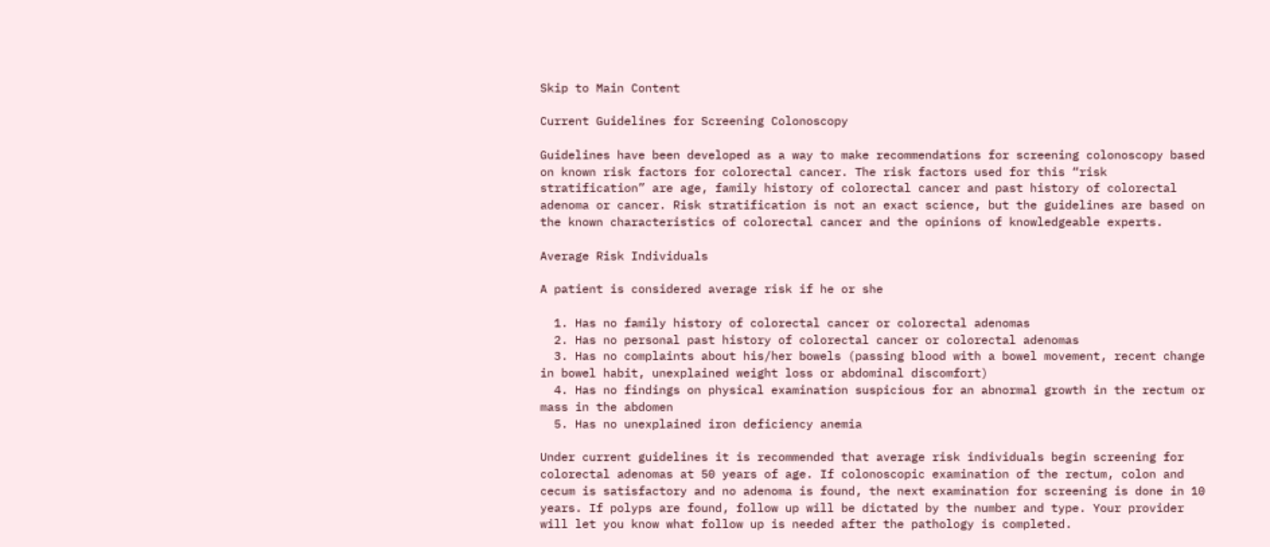Skip to Main Content

Current Guidelines for Screening Colonoscopy

Guidelines have been developed as a way to make recommendations for screening colonoscopy based on known risk factors for colorectal cancer. The risk factors used for this “risk stratification” are age, family history of colorectal cancer and past history of colorectal adenoma or cancer. Risk stratification is not an exact science, but the guidelines are based on the known characteristics of colorectal cancer and the opinions of knowledgeable experts.

Average Risk Individuals

A patient is considered average risk if he or she

  1. Has no family history of colorectal cancer or colorectal adenomas
  2. Has no personal past history of colorectal cancer or colorectal adenomas
  3. Has no complaints about his/her bowels (passing blood with a bowel movement, recent change in bowel habit, unexplained weight loss or abdominal discomfort)
  4. Has no findings on physical examination suspicious for an abnormal growth in the rectum or mass in the abdomen
  5. Has no unexplained iron deficiency anemia

Under current guidelines it is recommended that average risk individuals begin screening for colorectal adenomas at 50 years of age. If colonoscopic examination of the rectum, colon and cecum is satisfactory and no adenoma is found, the next examination for screening is done in 10 years. If polyps are found, follow up will be dictated by the number and type. Your provider will let you know what follow up is needed after the pathology is completed.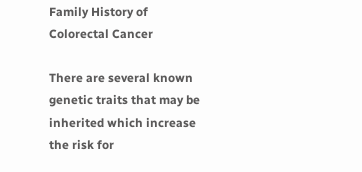Family History of Colorectal Cancer

There are several known genetic traits that may be inherited which increase the risk for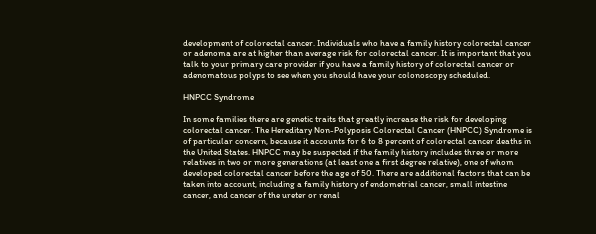development of colorectal cancer. Individuals who have a family history colorectal cancer or adenoma are at higher than average risk for colorectal cancer. It is important that you talk to your primary care provider if you have a family history of colorectal cancer or adenomatous polyps to see when you should have your colonoscopy scheduled.

HNPCC Syndrome

In some families there are genetic traits that greatly increase the risk for developing colorectal cancer. The Hereditary Non-Polyposis Colorectal Cancer (HNPCC) Syndrome is of particular concern, because it accounts for 6 to 8 percent of colorectal cancer deaths in the United States. HNPCC may be suspected if the family history includes three or more relatives in two or more generations (at least one a first degree relative), one of whom developed colorectal cancer before the age of 50. There are additional factors that can be taken into account, including a family history of endometrial cancer, small intestine cancer, and cancer of the ureter or renal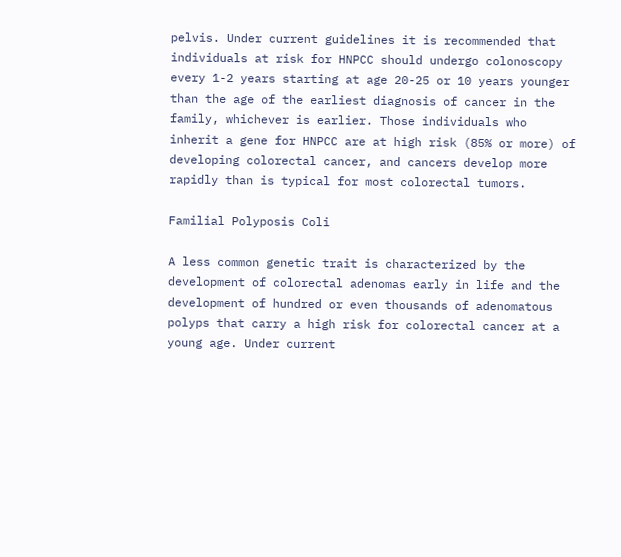pelvis. Under current guidelines it is recommended that individuals at risk for HNPCC should undergo colonoscopy every 1-2 years starting at age 20-25 or 10 years younger than the age of the earliest diagnosis of cancer in the family, whichever is earlier. Those individuals who inherit a gene for HNPCC are at high risk (85% or more) of developing colorectal cancer, and cancers develop more rapidly than is typical for most colorectal tumors.

Familial Polyposis Coli

A less common genetic trait is characterized by the development of colorectal adenomas early in life and the development of hundred or even thousands of adenomatous polyps that carry a high risk for colorectal cancer at a young age. Under current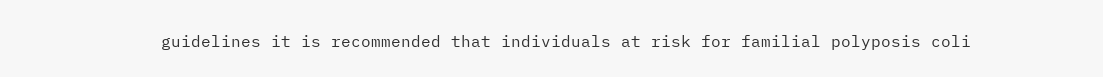guidelines it is recommended that individuals at risk for familial polyposis coli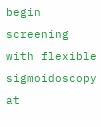begin screening with flexible sigmoidoscopy at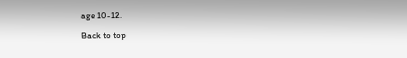age 10-12.

Back to top